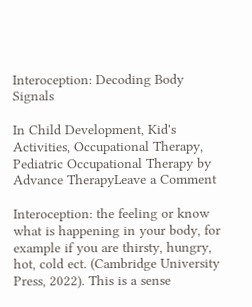Interoception: Decoding Body Signals

In Child Development, Kid's Activities, Occupational Therapy, Pediatric Occupational Therapy by Advance TherapyLeave a Comment

Interoception: the feeling or know what is happening in your body, for example if you are thirsty, hungry, hot, cold ect. (Cambridge University Press, 2022). This is a sense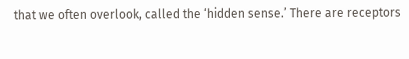that we often overlook, called the ‘hidden sense.’ There are receptors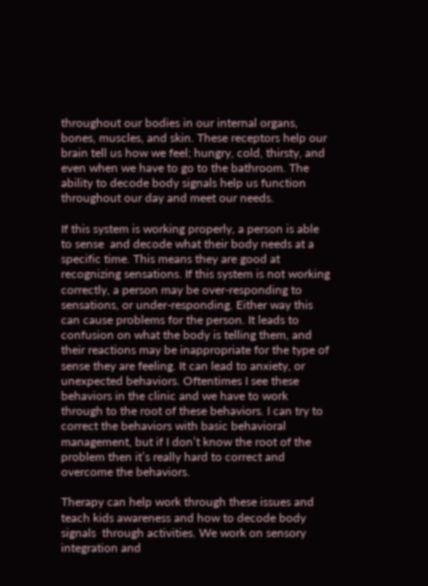throughout our bodies in our internal organs, bones, muscles, and skin. These receptors help our brain tell us how we feel; hungry, cold, thirsty, and even when we have to go to the bathroom. The ability to decode body signals help us function throughout our day and meet our needs.

If this system is working properly, a person is able to sense  and decode what their body needs at a specific time. This means they are good at recognizing sensations. If this system is not working correctly, a person may be over-responding to sensations, or under-responding. Either way this can cause problems for the person. It leads to confusion on what the body is telling them, and their reactions may be inappropriate for the type of sense they are feeling. It can lead to anxiety, or unexpected behaviors. Oftentimes I see these behaviors in the clinic and we have to work through to the root of these behaviors. I can try to correct the behaviors with basic behavioral management, but if I don’t know the root of the problem then it’s really hard to correct and overcome the behaviors.

Therapy can help work through these issues and teach kids awareness and how to decode body signals  through activities. We work on sensory integration and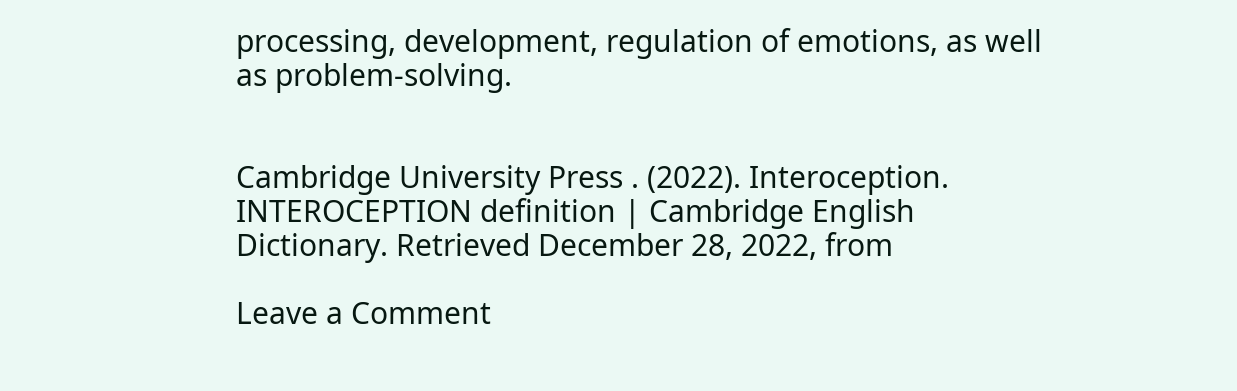processing, development, regulation of emotions, as well as problem-solving.


Cambridge University Press . (2022). Interoception. INTEROCEPTION definition | Cambridge English Dictionary. Retrieved December 28, 2022, from

Leave a Comment